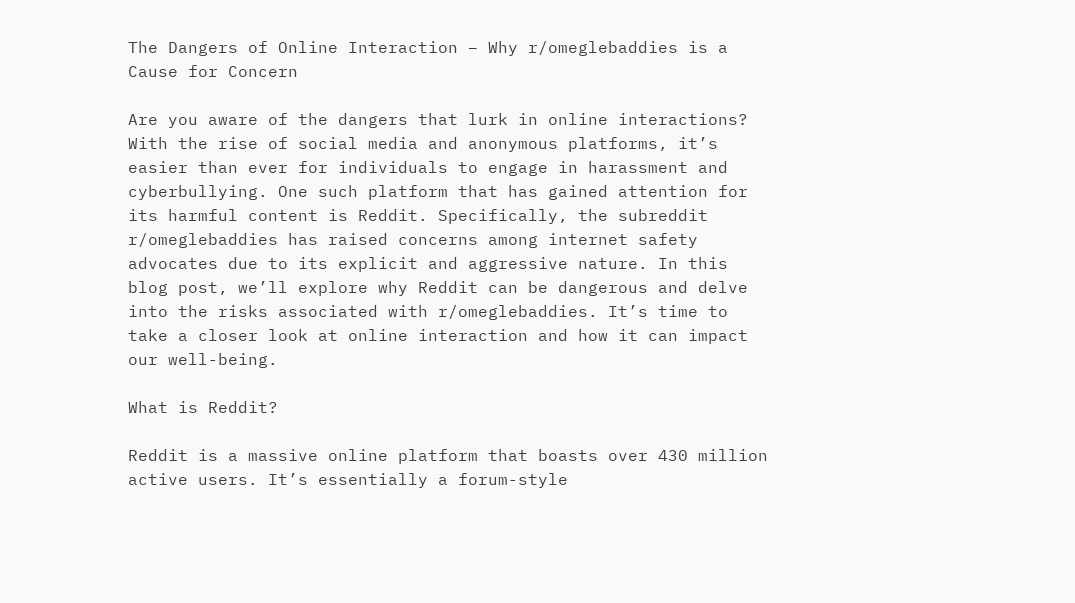The Dangers of Online Interaction – Why r/omeglebaddies is a Cause for Concern

Are you aware of the dangers that lurk in online interactions? With the rise of social media and anonymous platforms, it’s easier than ever for individuals to engage in harassment and cyberbullying. One such platform that has gained attention for its harmful content is Reddit. Specifically, the subreddit r/omeglebaddies has raised concerns among internet safety advocates due to its explicit and aggressive nature. In this blog post, we’ll explore why Reddit can be dangerous and delve into the risks associated with r/omeglebaddies. It’s time to take a closer look at online interaction and how it can impact our well-being.

What is Reddit?

Reddit is a massive online platform that boasts over 430 million active users. It’s essentially a forum-style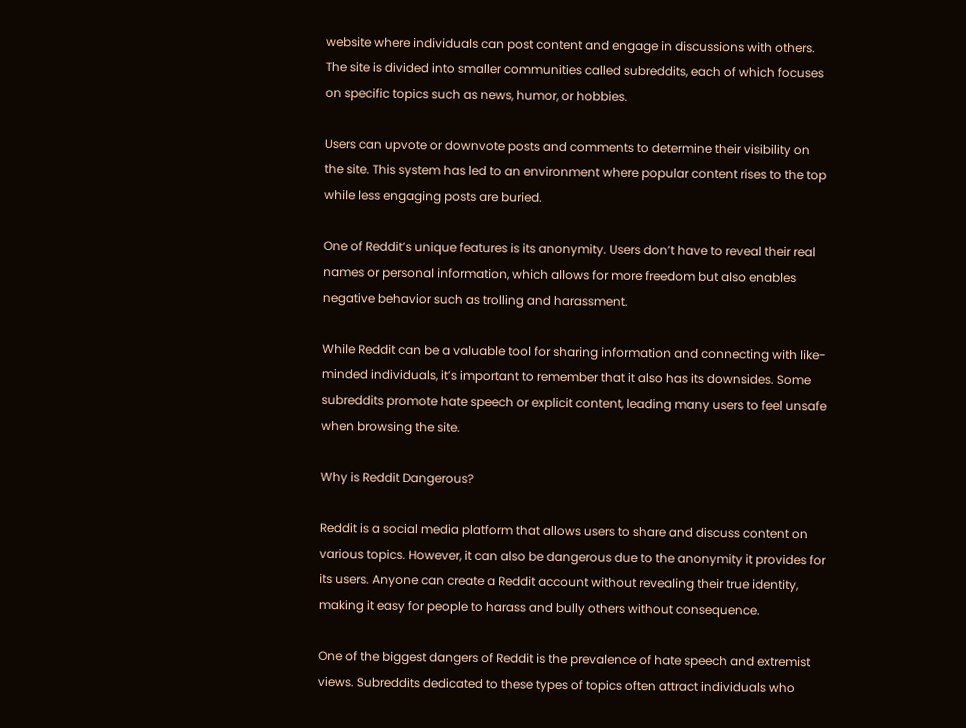website where individuals can post content and engage in discussions with others. The site is divided into smaller communities called subreddits, each of which focuses on specific topics such as news, humor, or hobbies.

Users can upvote or downvote posts and comments to determine their visibility on the site. This system has led to an environment where popular content rises to the top while less engaging posts are buried.

One of Reddit’s unique features is its anonymity. Users don’t have to reveal their real names or personal information, which allows for more freedom but also enables negative behavior such as trolling and harassment.

While Reddit can be a valuable tool for sharing information and connecting with like-minded individuals, it’s important to remember that it also has its downsides. Some subreddits promote hate speech or explicit content, leading many users to feel unsafe when browsing the site.

Why is Reddit Dangerous?

Reddit is a social media platform that allows users to share and discuss content on various topics. However, it can also be dangerous due to the anonymity it provides for its users. Anyone can create a Reddit account without revealing their true identity, making it easy for people to harass and bully others without consequence.

One of the biggest dangers of Reddit is the prevalence of hate speech and extremist views. Subreddits dedicated to these types of topics often attract individuals who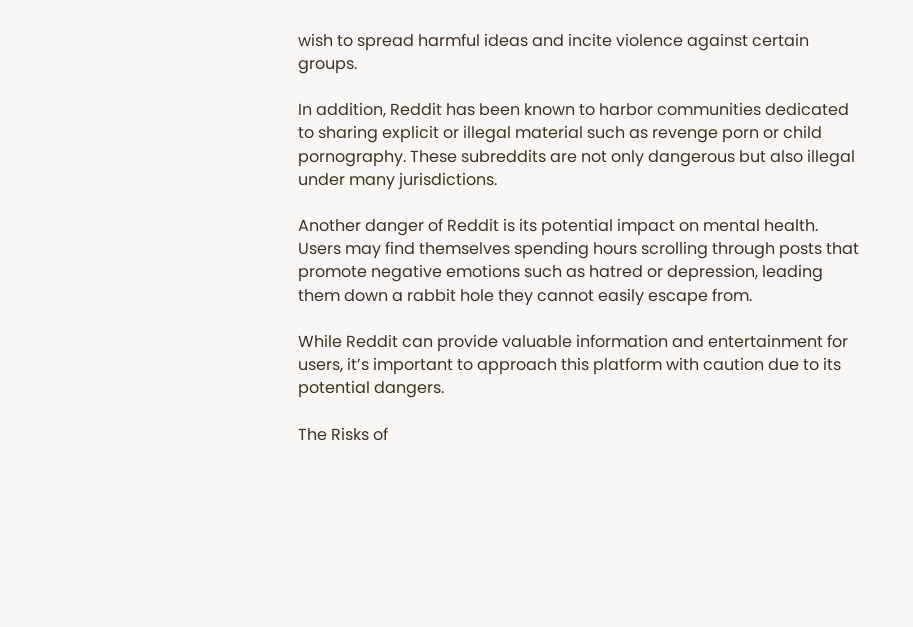wish to spread harmful ideas and incite violence against certain groups.

In addition, Reddit has been known to harbor communities dedicated to sharing explicit or illegal material such as revenge porn or child pornography. These subreddits are not only dangerous but also illegal under many jurisdictions.

Another danger of Reddit is its potential impact on mental health. Users may find themselves spending hours scrolling through posts that promote negative emotions such as hatred or depression, leading them down a rabbit hole they cannot easily escape from.

While Reddit can provide valuable information and entertainment for users, it’s important to approach this platform with caution due to its potential dangers.

The Risks of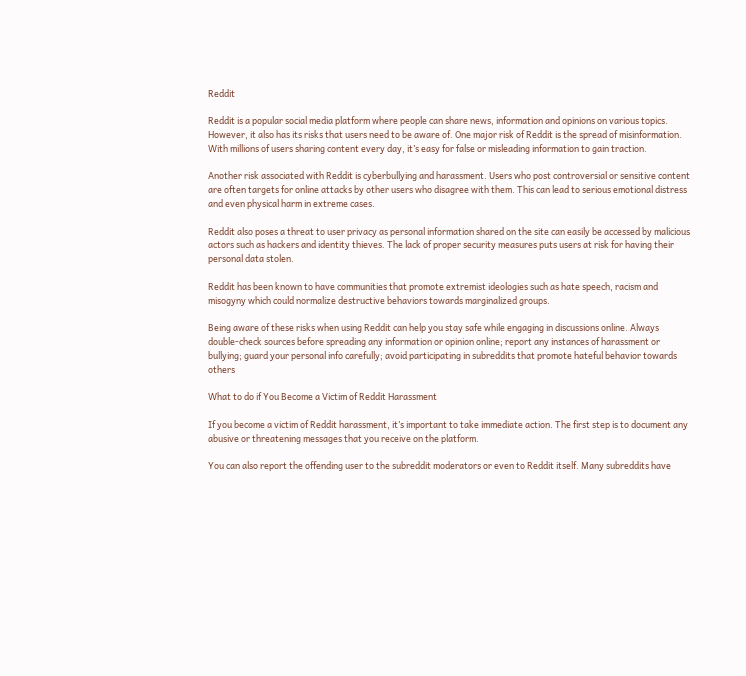Reddit

Reddit is a popular social media platform where people can share news, information and opinions on various topics. However, it also has its risks that users need to be aware of. One major risk of Reddit is the spread of misinformation. With millions of users sharing content every day, it’s easy for false or misleading information to gain traction.

Another risk associated with Reddit is cyberbullying and harassment. Users who post controversial or sensitive content are often targets for online attacks by other users who disagree with them. This can lead to serious emotional distress and even physical harm in extreme cases.

Reddit also poses a threat to user privacy as personal information shared on the site can easily be accessed by malicious actors such as hackers and identity thieves. The lack of proper security measures puts users at risk for having their personal data stolen.

Reddit has been known to have communities that promote extremist ideologies such as hate speech, racism and misogyny which could normalize destructive behaviors towards marginalized groups.

Being aware of these risks when using Reddit can help you stay safe while engaging in discussions online. Always double-check sources before spreading any information or opinion online; report any instances of harassment or bullying; guard your personal info carefully; avoid participating in subreddits that promote hateful behavior towards others

What to do if You Become a Victim of Reddit Harassment

If you become a victim of Reddit harassment, it’s important to take immediate action. The first step is to document any abusive or threatening messages that you receive on the platform.

You can also report the offending user to the subreddit moderators or even to Reddit itself. Many subreddits have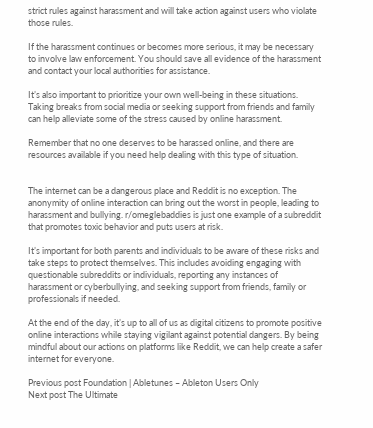strict rules against harassment and will take action against users who violate those rules.

If the harassment continues or becomes more serious, it may be necessary to involve law enforcement. You should save all evidence of the harassment and contact your local authorities for assistance.

It’s also important to prioritize your own well-being in these situations. Taking breaks from social media or seeking support from friends and family can help alleviate some of the stress caused by online harassment.

Remember that no one deserves to be harassed online, and there are resources available if you need help dealing with this type of situation.


The internet can be a dangerous place and Reddit is no exception. The anonymity of online interaction can bring out the worst in people, leading to harassment and bullying. r/omeglebaddies is just one example of a subreddit that promotes toxic behavior and puts users at risk.

It’s important for both parents and individuals to be aware of these risks and take steps to protect themselves. This includes avoiding engaging with questionable subreddits or individuals, reporting any instances of harassment or cyberbullying, and seeking support from friends, family or professionals if needed.

At the end of the day, it’s up to all of us as digital citizens to promote positive online interactions while staying vigilant against potential dangers. By being mindful about our actions on platforms like Reddit, we can help create a safer internet for everyone.

Previous post Foundation | Abletunes – Ableton Users Only
Next post The Ultimate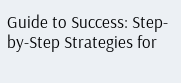Guide to Success: Step-by-Step Strategies for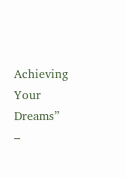Achieving Your Dreams” –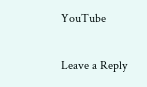YouTube

Leave a Reply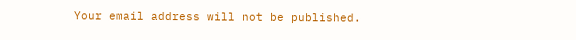Your email address will not be published.